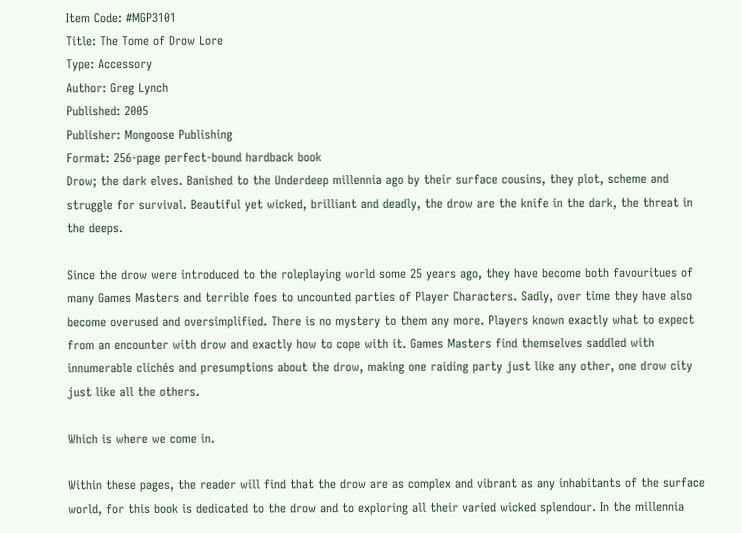Item Code: #MGP3101
Title: The Tome of Drow Lore
Type: Accessory
Author: Greg Lynch
Published: 2005
Publisher: Mongoose Publishing
Format: 256-page perfect-bound hardback book
Drow; the dark elves. Banished to the Underdeep millennia ago by their surface cousins, they plot, scheme and struggle for survival. Beautiful yet wicked, brilliant and deadly, the drow are the knife in the dark, the threat in the deeps.

Since the drow were introduced to the roleplaying world some 25 years ago, they have become both favouritues of many Games Masters and terrible foes to uncounted parties of Player Characters. Sadly, over time they have also become overused and oversimplified. There is no mystery to them any more. Players known exactly what to expect from an encounter with drow and exactly how to cope with it. Games Masters find themselves saddled with innumerable clichés and presumptions about the drow, making one raiding party just like any other, one drow city just like all the others.

Which is where we come in.

Within these pages, the reader will find that the drow are as complex and vibrant as any inhabitants of the surface world, for this book is dedicated to the drow and to exploring all their varied wicked splendour. In the millennia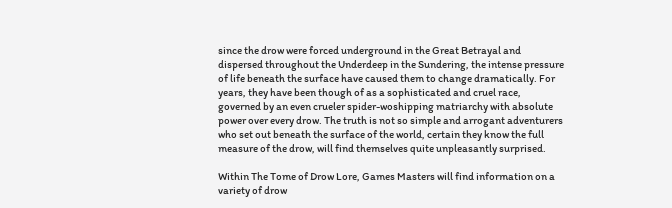since the drow were forced underground in the Great Betrayal and dispersed throughout the Underdeep in the Sundering, the intense pressure of life beneath the surface have caused them to change dramatically. For years, they have been though of as a sophisticated and cruel race, governed by an even crueler spider-woshipping matriarchy with absolute power over every drow. The truth is not so simple and arrogant adventurers who set out beneath the surface of the world, certain they know the full measure of the drow, will find themselves quite unpleasantly surprised.

Within The Tome of Drow Lore, Games Masters will find information on a variety of drow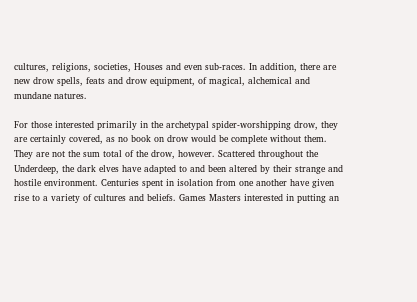cultures, religions, societies, Houses and even sub-races. In addition, there are new drow spells, feats and drow equipment, of magical, alchemical and mundane natures.

For those interested primarily in the archetypal spider-worshipping drow, they are certainly covered, as no book on drow would be complete without them. They are not the sum total of the drow, however. Scattered throughout the Underdeep, the dark elves have adapted to and been altered by their strange and hostile environment. Centuries spent in isolation from one another have given rise to a variety of cultures and beliefs. Games Masters interested in putting an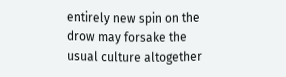entirely new spin on the drow may forsake the usual culture altogether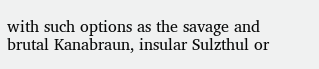with such options as the savage and brutal Kanabraun, insular Sulzthul or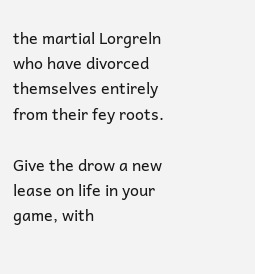the martial Lorgreln who have divorced themselves entirely from their fey roots.

Give the drow a new lease on life in your game, with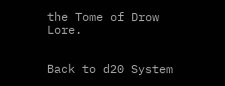the Tome of Drow Lore.


Back to d20 System